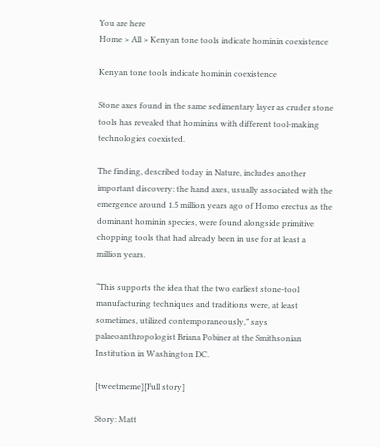You are here
Home > All > Kenyan tone tools indicate hominin coexistence

Kenyan tone tools indicate hominin coexistence

Stone axes found in the same sedimentary layer as cruder stone tools has revealed that hominins with different tool-making technologies coexisted.

The finding, described today in Nature, includes another important discovery: the hand axes, usually associated with the emergence around 1.5 million years ago of Homo erectus as the dominant hominin species, were found alongside primitive chopping tools that had already been in use for at least a million years.

“This supports the idea that the two earliest stone-tool manufacturing techniques and traditions were, at least sometimes, utilized contemporaneously,” says palaeoanthropologist Briana Pobiner at the Smithsonian Institution in Washington DC.

[tweetmeme][Full story]

Story: Matt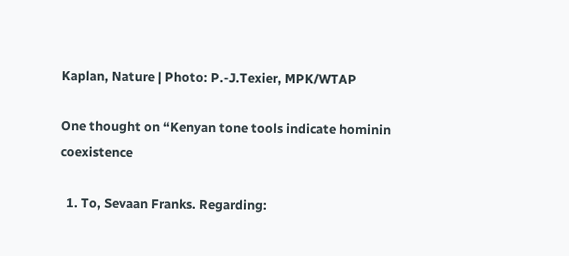Kaplan, Nature | Photo: P.-J.Texier, MPK/WTAP

One thought on “Kenyan tone tools indicate hominin coexistence

  1. To, Sevaan Franks. Regarding: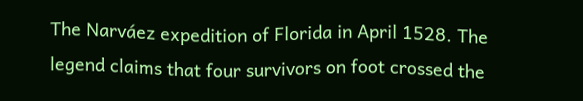The Narváez expedition of Florida in April 1528. The legend claims that four survivors on foot crossed the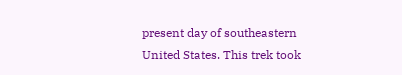present day of southeastern United States. This trek took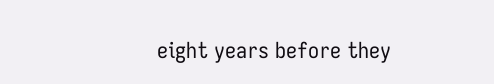eight years before they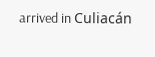arrived in Culiacán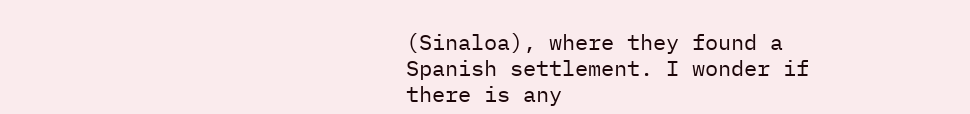(Sinaloa), where they found a Spanish settlement. I wonder if there is any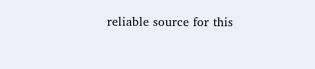reliable source for this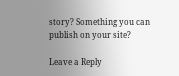story? Something you can publish on your site?

Leave a Reply